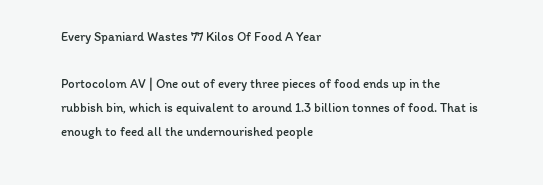Every Spaniard Wastes 77 Kilos Of Food A Year

Portocolom AV | One out of every three pieces of food ends up in the rubbish bin, which is equivalent to around 1.3 billion tonnes of food. That is enough to feed all the undernourished people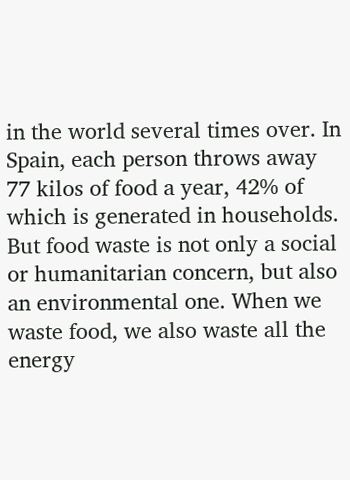in the world several times over. In Spain, each person throws away 77 kilos of food a year, 42% of which is generated in households. But food waste is not only a social or humanitarian concern, but also an environmental one. When we waste food, we also waste all the energy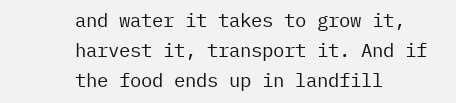and water it takes to grow it, harvest it, transport it. And if the food ends up in landfill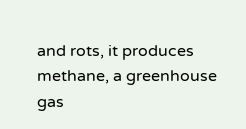and rots, it produces methane, a greenhouse gas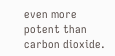even more potent than carbon dioxide.